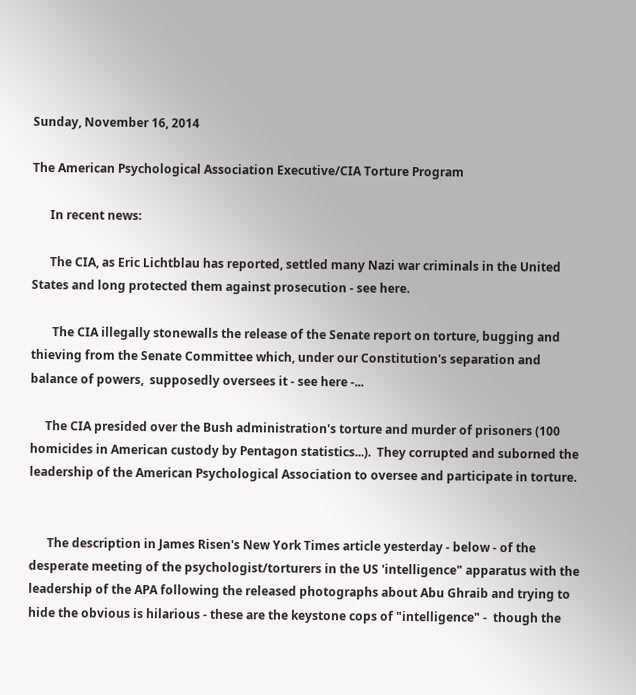Sunday, November 16, 2014

The American Psychological Association Executive/CIA Torture Program

      In recent news:

      The CIA, as Eric Lichtblau has reported, settled many Nazi war criminals in the United States and long protected them against prosecution - see here.

       The CIA illegally stonewalls the release of the Senate report on torture, bugging and thieving from the Senate Committee which, under our Constitution's separation and balance of powers,  supposedly oversees it - see here -...

     The CIA presided over the Bush administration's torture and murder of prisoners (100 homicides in American custody by Pentagon statistics...).  They corrupted and suborned the leadership of the American Psychological Association to oversee and participate in torture.


      The description in James Risen's New York Times article yesterday - below - of the desperate meeting of the psychologist/torturers in the US 'intelligence" apparatus with the leadership of the APA following the released photographs about Abu Ghraib and trying to hide the obvious is hilarious - these are the keystone cops of "intelligence" -  though the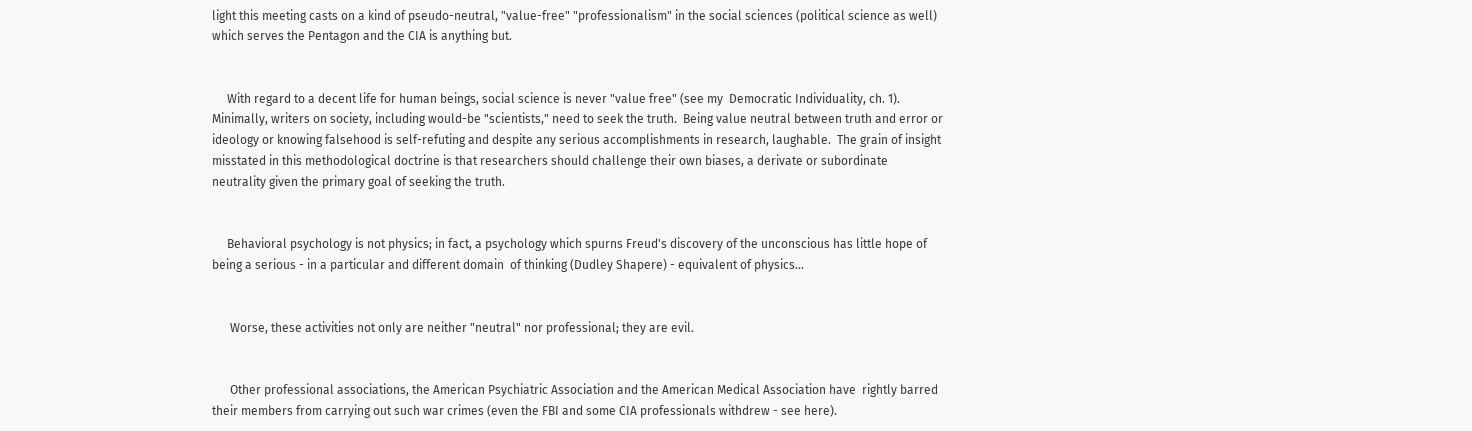light this meeting casts on a kind of pseudo-neutral, "value-free" "professionalism" in the social sciences (political science as well) which serves the Pentagon and the CIA is anything but.


     With regard to a decent life for human beings, social science is never "value free" (see my  Democratic Individuality, ch. 1).   Minimally, writers on society, including would-be "scientists," need to seek the truth.  Being value neutral between truth and error or ideology or knowing falsehood is self-refuting and despite any serious accomplishments in research, laughable.  The grain of insight misstated in this methodological doctrine is that researchers should challenge their own biases, a derivate or subordinate neutrality given the primary goal of seeking the truth.


     Behavioral psychology is not physics; in fact, a psychology which spurns Freud's discovery of the unconscious has little hope of being a serious - in a particular and different domain  of thinking (Dudley Shapere) - equivalent of physics...


      Worse, these activities not only are neither "neutral" nor professional; they are evil.


      Other professional associations, the American Psychiatric Association and the American Medical Association have  rightly barred their members from carrying out such war crimes (even the FBI and some CIA professionals withdrew - see here).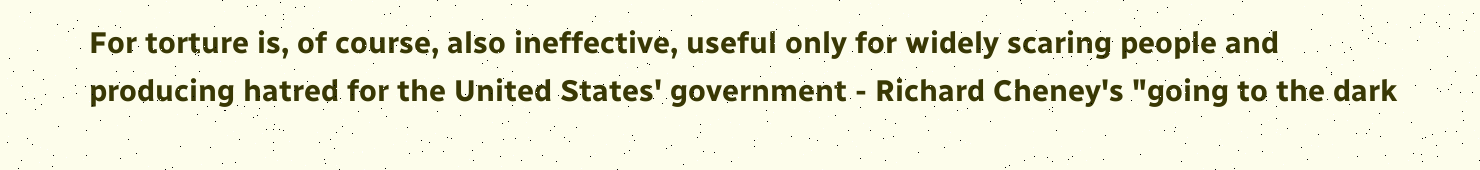For torture is, of course, also ineffective, useful only for widely scaring people and producing hatred for the United States' government - Richard Cheney's "going to the dark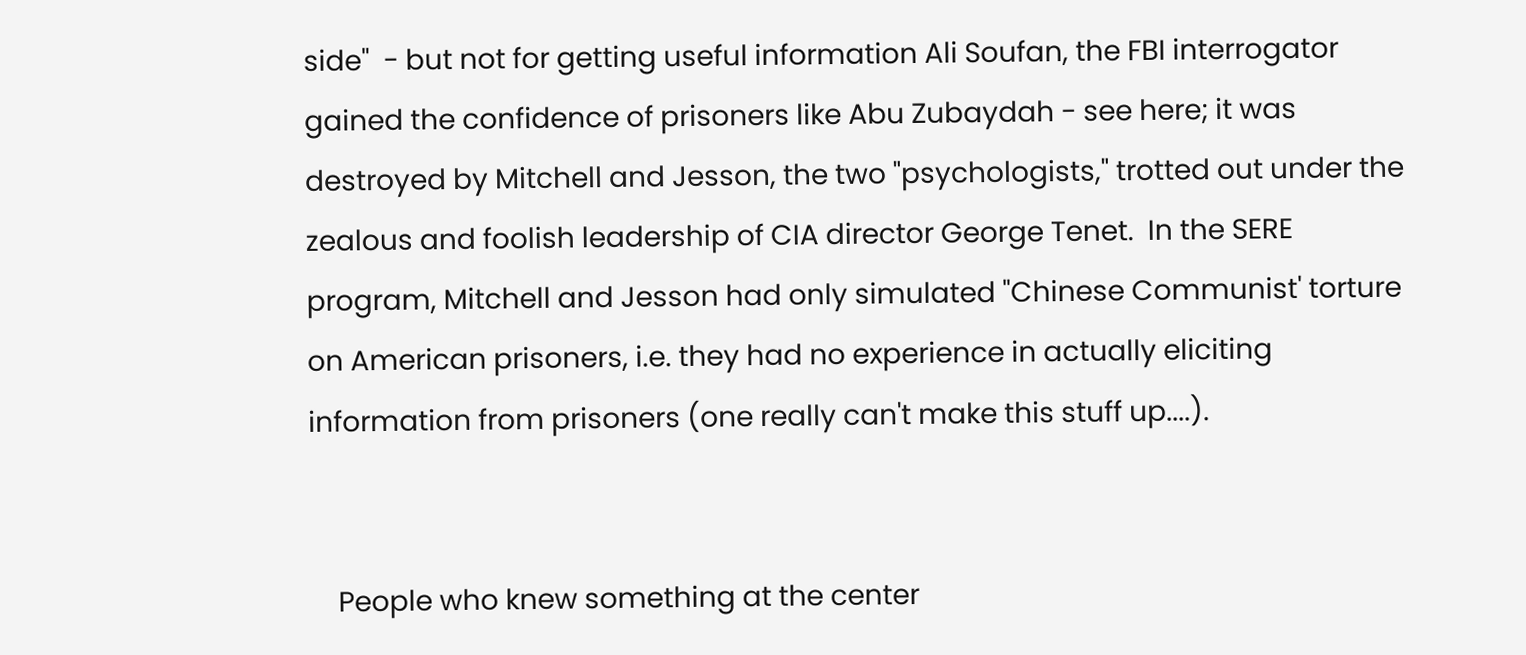side"  - but not for getting useful information Ali Soufan, the FBI interrogator  gained the confidence of prisoners like Abu Zubaydah - see here; it was destroyed by Mitchell and Jesson, the two "psychologists," trotted out under the zealous and foolish leadership of CIA director George Tenet.  In the SERE program, Mitchell and Jesson had only simulated "Chinese Communist' torture on American prisoners, i.e. they had no experience in actually eliciting information from prisoners (one really can't make this stuff up....).


    People who knew something at the center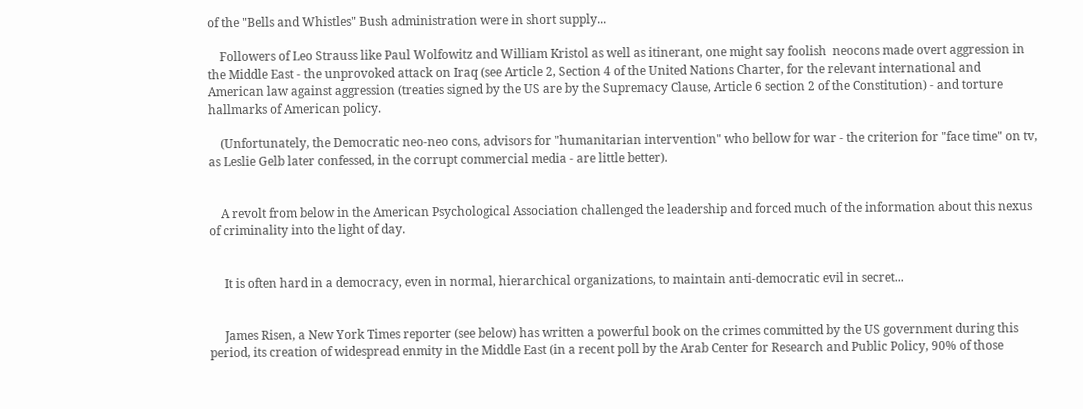of the "Bells and Whistles" Bush administration were in short supply...

    Followers of Leo Strauss like Paul Wolfowitz and William Kristol as well as itinerant, one might say foolish  neocons made overt aggression in the Middle East - the unprovoked attack on Iraq (see Article 2, Section 4 of the United Nations Charter, for the relevant international and American law against aggression (treaties signed by the US are by the Supremacy Clause, Article 6 section 2 of the Constitution) - and torture hallmarks of American policy.

    (Unfortunately, the Democratic neo-neo cons, advisors for "humanitarian intervention" who bellow for war - the criterion for "face time" on tv, as Leslie Gelb later confessed, in the corrupt commercial media - are little better).


    A revolt from below in the American Psychological Association challenged the leadership and forced much of the information about this nexus of criminality into the light of day.


     It is often hard in a democracy, even in normal, hierarchical organizations, to maintain anti-democratic evil in secret...


     James Risen, a New York Times reporter (see below) has written a powerful book on the crimes committed by the US government during this period, its creation of widespread enmity in the Middle East (in a recent poll by the Arab Center for Research and Public Policy, 90% of those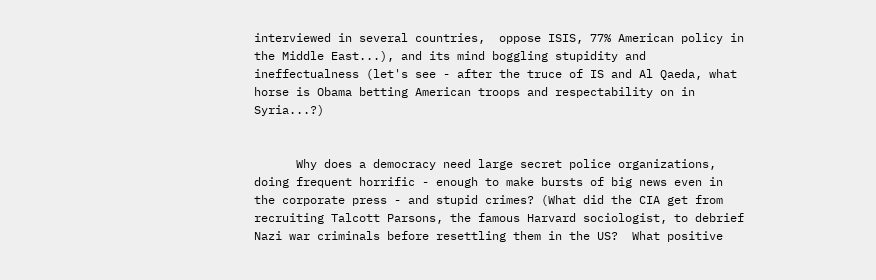interviewed in several countries,  oppose ISIS, 77% American policy in the Middle East...), and its mind boggling stupidity and ineffectualness (let's see - after the truce of IS and Al Qaeda, what horse is Obama betting American troops and respectability on in Syria...?)


      Why does a democracy need large secret police organizations, doing frequent horrific - enough to make bursts of big news even in the corporate press - and stupid crimes? (What did the CIA get from recruiting Talcott Parsons, the famous Harvard sociologist, to debrief Nazi war criminals before resettling them in the US?  What positive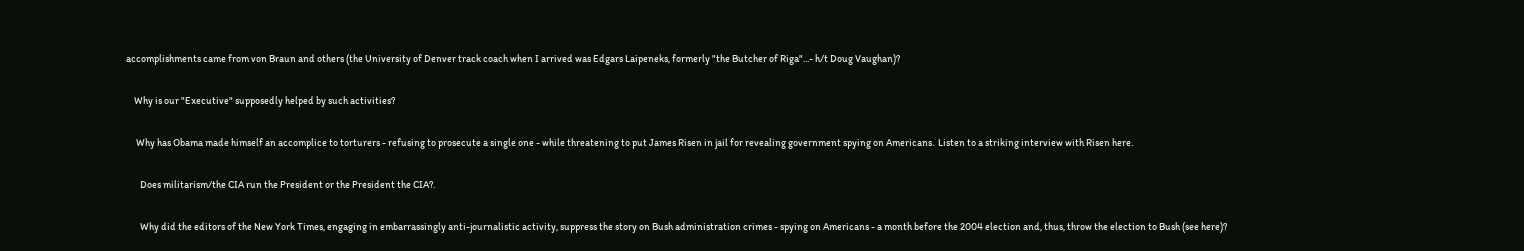accomplishments came from von Braun and others (the University of Denver track coach when I arrived was Edgars Laipeneks, formerly "the Butcher of Riga"...- h/t Doug Vaughan)?


    Why is our "Executive" supposedly helped by such activities?


     Why has Obama made himself an accomplice to torturers - refusing to prosecute a single one - while threatening to put James Risen in jail for revealing government spying on Americans.  Listen to a striking interview with Risen here.


       Does militarism/the CIA run the President or the President the CIA?.


       Why did the editors of the New York Times, engaging in embarrassingly anti-journalistic activity, suppress the story on Bush administration crimes - spying on Americans - a month before the 2004 election and, thus, throw the election to Bush (see here)?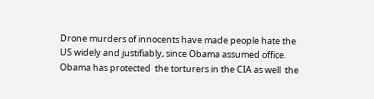Drone murders of innocents have made people hate the US widely and justifiably, since Obama assumed office. Obama has protected  the torturers in the CIA as well  the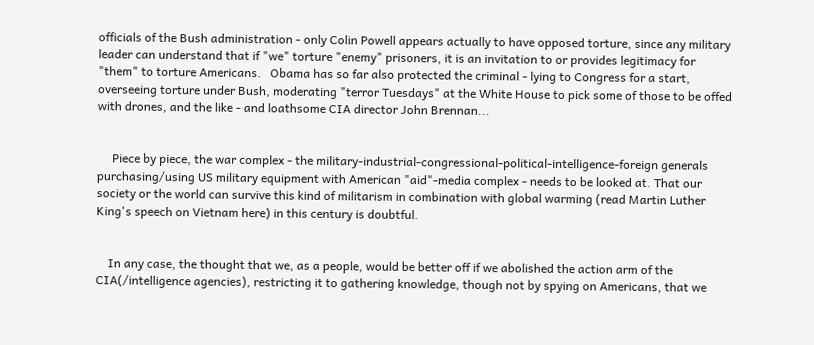officials of the Bush administration - only Colin Powell appears actually to have opposed torture, since any military leader can understand that if "we" torture "enemy" prisoners, it is an invitation to or provides legitimacy for "them" to torture Americans.   Obama has so far also protected the criminal - lying to Congress for a start, overseeing torture under Bush, moderating "terror Tuesdays" at the White House to pick some of those to be offed with drones, and the like - and loathsome CIA director John Brennan...


     Piece by piece, the war complex - the military-industrial-congressional-political-intelligence-foreign generals purchasing/using US military equipment with American "aid"-media complex - needs to be looked at. That our society or the world can survive this kind of militarism in combination with global warming (read Martin Luther King's speech on Vietnam here) in this century is doubtful.


    In any case, the thought that we, as a people, would be better off if we abolished the action arm of the CIA(/intelligence agencies), restricting it to gathering knowledge, though not by spying on Americans, that we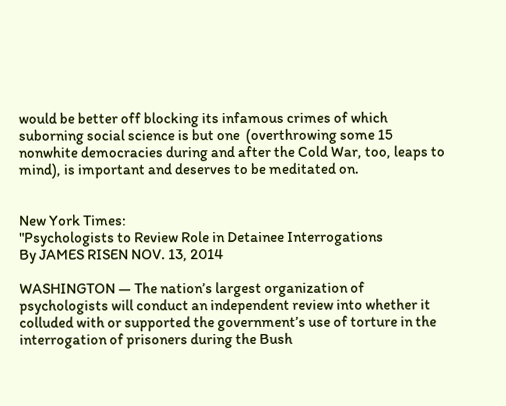would be better off blocking its infamous crimes of which suborning social science is but one  (overthrowing some 15 nonwhite democracies during and after the Cold War, too, leaps to mind), is important and deserves to be meditated on.


New York Times:
"Psychologists to Review Role in Detainee Interrogations
By JAMES RISEN NOV. 13, 2014

WASHINGTON — The nation’s largest organization of psychologists will conduct an independent review into whether it colluded with or supported the government’s use of torture in the interrogation of prisoners during the Bush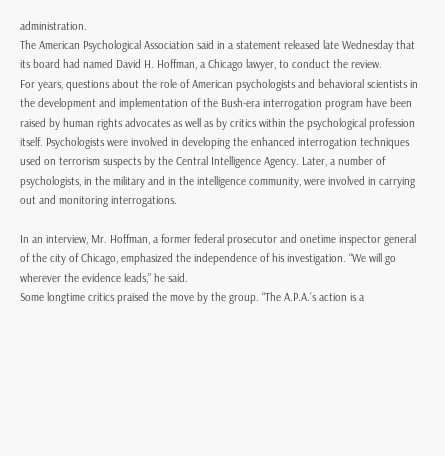administration.
The American Psychological Association said in a statement released late Wednesday that its board had named David H. Hoffman, a Chicago lawyer, to conduct the review.
For years, questions about the role of American psychologists and behavioral scientists in the development and implementation of the Bush-era interrogation program have been raised by human rights advocates as well as by critics within the psychological profession itself. Psychologists were involved in developing the enhanced interrogation techniques used on terrorism suspects by the Central Intelligence Agency. Later, a number of psychologists, in the military and in the intelligence community, were involved in carrying out and monitoring interrogations.

In an interview, Mr. Hoffman, a former federal prosecutor and onetime inspector general of the city of Chicago, emphasized the independence of his investigation. “We will go wherever the evidence leads,” he said.
Some longtime critics praised the move by the group. “The A.P.A.’s action is a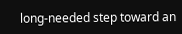long-needed step toward an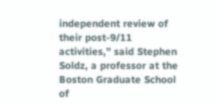independent review of their post-9/11 activities,” said Stephen Soldz, a professor at the Boston Graduate School of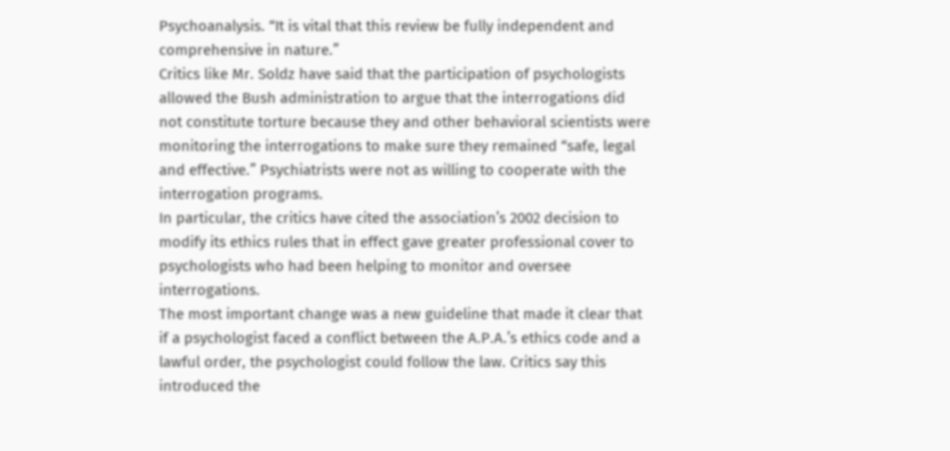Psychoanalysis. “It is vital that this review be fully independent and comprehensive in nature.”
Critics like Mr. Soldz have said that the participation of psychologists allowed the Bush administration to argue that the interrogations did not constitute torture because they and other behavioral scientists were monitoring the interrogations to make sure they remained “safe, legal and effective.” Psychiatrists were not as willing to cooperate with the interrogation programs.
In particular, the critics have cited the association’s 2002 decision to modify its ethics rules that in effect gave greater professional cover to psychologists who had been helping to monitor and oversee interrogations.
The most important change was a new guideline that made it clear that if a psychologist faced a conflict between the A.P.A.’s ethics code and a lawful order, the psychologist could follow the law. Critics say this introduced the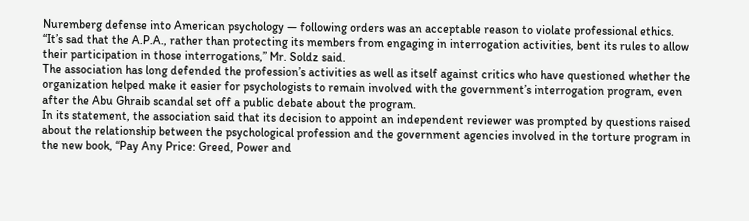Nuremberg defense into American psychology — following orders was an acceptable reason to violate professional ethics.
“It’s sad that the A.P.A., rather than protecting its members from engaging in interrogation activities, bent its rules to allow their participation in those interrogations,” Mr. Soldz said.
The association has long defended the profession’s activities as well as itself against critics who have questioned whether the organization helped make it easier for psychologists to remain involved with the government’s interrogation program, even after the Abu Ghraib scandal set off a public debate about the program.
In its statement, the association said that its decision to appoint an independent reviewer was prompted by questions raised about the relationship between the psychological profession and the government agencies involved in the torture program in the new book, “Pay Any Price: Greed, Power and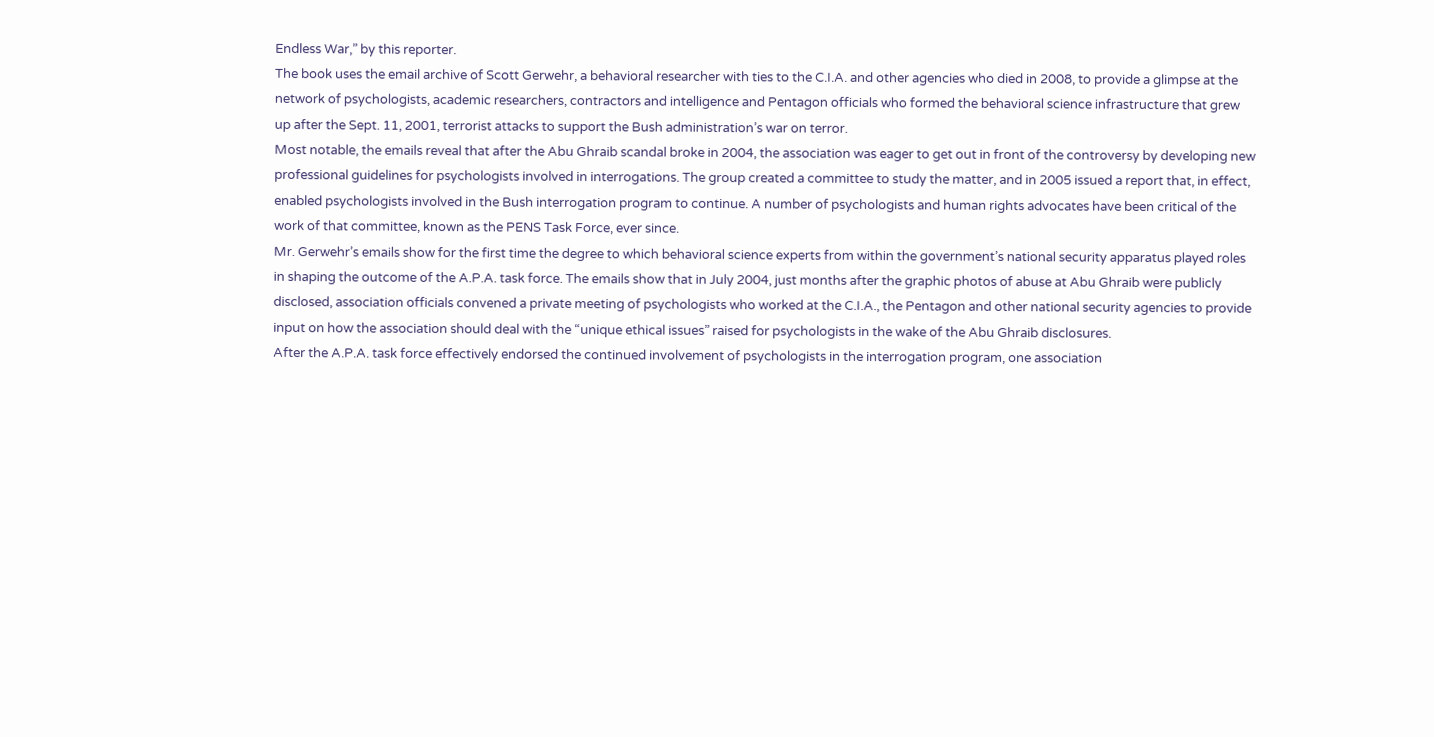Endless War,” by this reporter.
The book uses the email archive of Scott Gerwehr, a behavioral researcher with ties to the C.I.A. and other agencies who died in 2008, to provide a glimpse at the network of psychologists, academic researchers, contractors and intelligence and Pentagon officials who formed the behavioral science infrastructure that grew up after the Sept. 11, 2001, terrorist attacks to support the Bush administration’s war on terror.
Most notable, the emails reveal that after the Abu Ghraib scandal broke in 2004, the association was eager to get out in front of the controversy by developing new professional guidelines for psychologists involved in interrogations. The group created a committee to study the matter, and in 2005 issued a report that, in effect, enabled psychologists involved in the Bush interrogation program to continue. A number of psychologists and human rights advocates have been critical of the work of that committee, known as the PENS Task Force, ever since.
Mr. Gerwehr’s emails show for the first time the degree to which behavioral science experts from within the government’s national security apparatus played roles in shaping the outcome of the A.P.A. task force. The emails show that in July 2004, just months after the graphic photos of abuse at Abu Ghraib were publicly disclosed, association officials convened a private meeting of psychologists who worked at the C.I.A., the Pentagon and other national security agencies to provide input on how the association should deal with the “unique ethical issues” raised for psychologists in the wake of the Abu Ghraib disclosures.
After the A.P.A. task force effectively endorsed the continued involvement of psychologists in the interrogation program, one association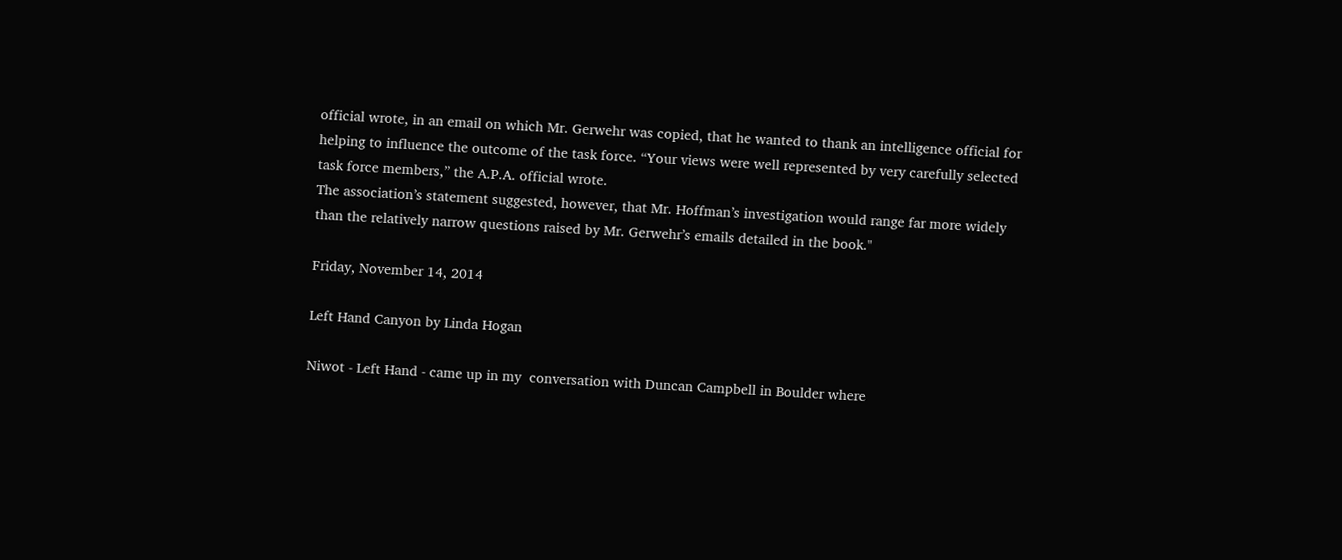official wrote, in an email on which Mr. Gerwehr was copied, that he wanted to thank an intelligence official for helping to influence the outcome of the task force. “Your views were well represented by very carefully selected task force members,” the A.P.A. official wrote.
The association’s statement suggested, however, that Mr. Hoffman’s investigation would range far more widely than the relatively narrow questions raised by Mr. Gerwehr’s emails detailed in the book."

Friday, November 14, 2014

Left Hand Canyon by Linda Hogan

Niwot - Left Hand - came up in my  conversation with Duncan Campbell in Boulder where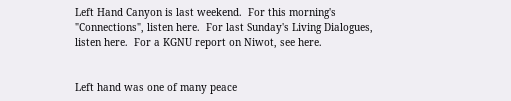Left Hand Canyon is last weekend.  For this morning's "Connections", listen here.  For last Sunday's Living Dialogues, listen here.  For a KGNU report on Niwot, see here.


Left hand was one of many peace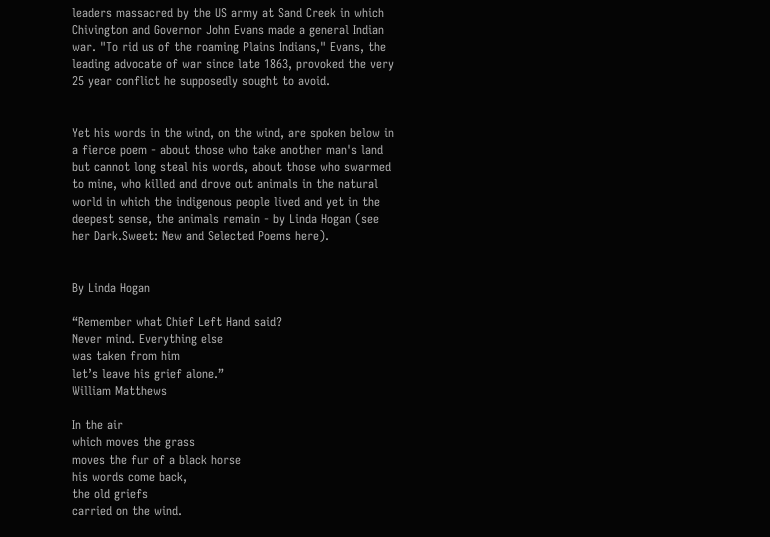leaders massacred by the US army at Sand Creek in which Chivington and Governor John Evans made a general Indian war. "To rid us of the roaming Plains Indians," Evans, the leading advocate of war since late 1863, provoked the very 25 year conflict he supposedly sought to avoid.


Yet his words in the wind, on the wind, are spoken below in a fierce poem - about those who take another man's land but cannot long steal his words, about those who swarmed to mine, who killed and drove out animals in the natural world in which the indigenous people lived and yet in the deepest sense, the animals remain - by Linda Hogan (see her Dark.Sweet: New and Selected Poems here).


By Linda Hogan

“Remember what Chief Left Hand said?
Never mind. Everything else
was taken from him
let’s leave his grief alone.”
William Matthews

In the air
which moves the grass
moves the fur of a black horse
his words come back,
the old griefs
carried on the wind.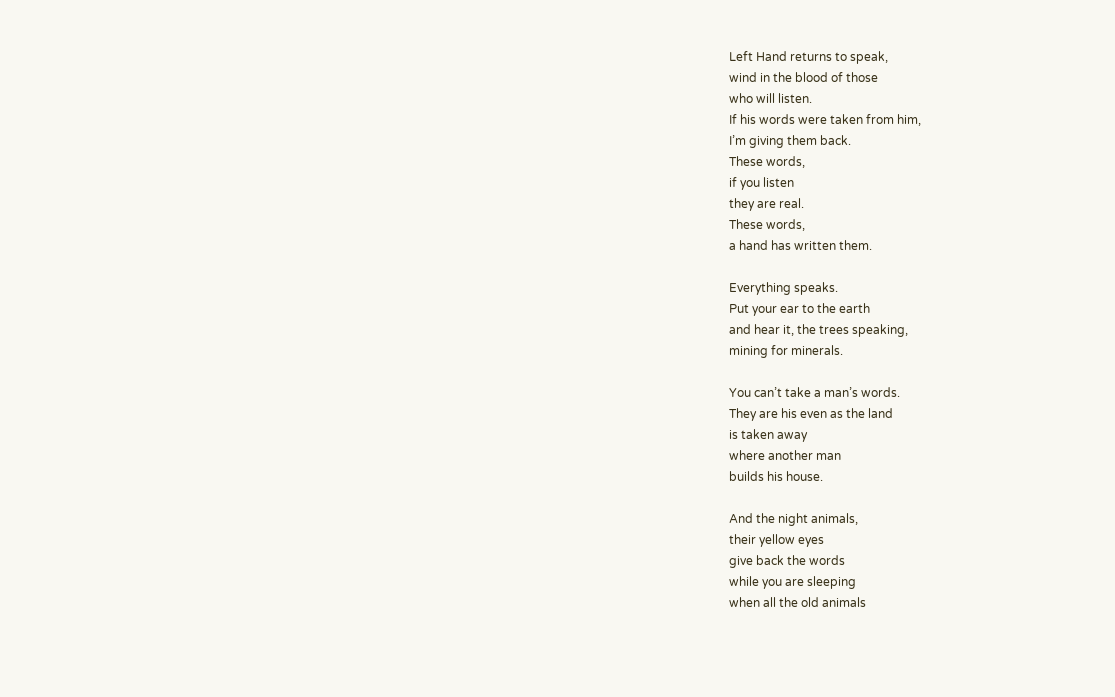Left Hand returns to speak,
wind in the blood of those
who will listen.
If his words were taken from him,
I’m giving them back.
These words,
if you listen
they are real.
These words,
a hand has written them.

Everything speaks.
Put your ear to the earth
and hear it, the trees speaking,
mining for minerals.

You can’t take a man’s words.
They are his even as the land
is taken away
where another man
builds his house.

And the night animals,
their yellow eyes
give back the words
while you are sleeping
when all the old animals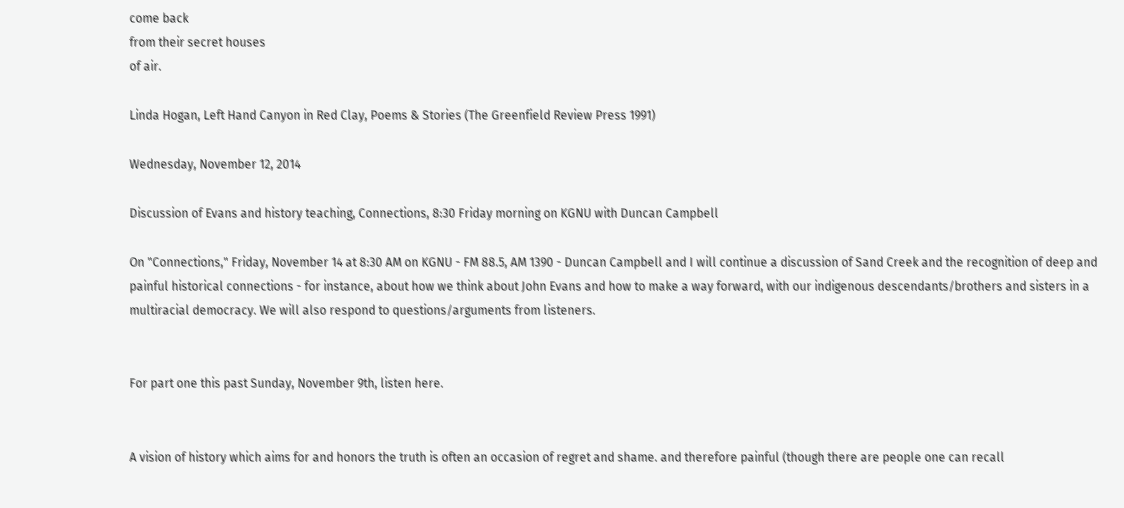come back
from their secret houses
of air.

Linda Hogan, Left Hand Canyon in Red Clay, Poems & Stories (The Greenfield Review Press 1991)

Wednesday, November 12, 2014

Discussion of Evans and history teaching, Connections, 8:30 Friday morning on KGNU with Duncan Campbell

On "Connections," Friday, November 14 at 8:30 AM on KGNU - FM 88.5, AM 1390 - Duncan Campbell and I will continue a discussion of Sand Creek and the recognition of deep and painful historical connections - for instance, about how we think about John Evans and how to make a way forward, with our indigenous descendants/brothers and sisters in a multiracial democracy. We will also respond to questions/arguments from listeners.


For part one this past Sunday, November 9th, listen here.


A vision of history which aims for and honors the truth is often an occasion of regret and shame. and therefore painful (though there are people one can recall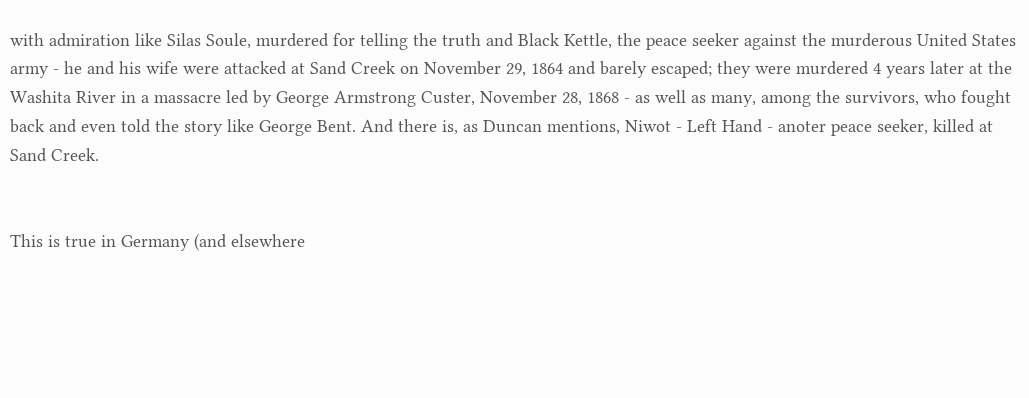with admiration like Silas Soule, murdered for telling the truth and Black Kettle, the peace seeker against the murderous United States army - he and his wife were attacked at Sand Creek on November 29, 1864 and barely escaped; they were murdered 4 years later at the Washita River in a massacre led by George Armstrong Custer, November 28, 1868 - as well as many, among the survivors, who fought back and even told the story like George Bent. And there is, as Duncan mentions, Niwot - Left Hand - anoter peace seeker, killed at Sand Creek.


This is true in Germany (and elsewhere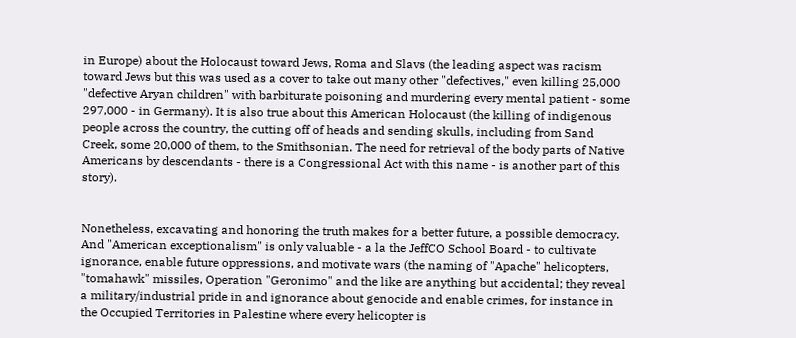in Europe) about the Holocaust toward Jews, Roma and Slavs (the leading aspect was racism toward Jews but this was used as a cover to take out many other "defectives," even killing 25,000 "defective Aryan children" with barbiturate poisoning and murdering every mental patient - some 297,000 - in Germany). It is also true about this American Holocaust (the killing of indigenous people across the country, the cutting off of heads and sending skulls, including from Sand Creek, some 20,000 of them, to the Smithsonian. The need for retrieval of the body parts of Native Americans by descendants - there is a Congressional Act with this name - is another part of this story).


Nonetheless, excavating and honoring the truth makes for a better future, a possible democracy. And "American exceptionalism" is only valuable - a la the JeffCO School Board - to cultivate ignorance, enable future oppressions, and motivate wars (the naming of "Apache" helicopters, "tomahawk" missiles, Operation "Geronimo" and the like are anything but accidental; they reveal a military/industrial pride in and ignorance about genocide and enable crimes, for instance in the Occupied Territories in Palestine where every helicopter is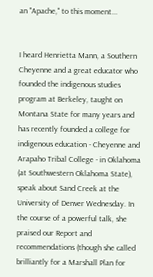an "Apache," to this moment...


I heard Henrietta Mann, a Southern Cheyenne and a great educator who founded the indigenous studies program at Berkeley, taught on Montana State for many years and has recently founded a college for indigenous education - Cheyenne and Arapaho Tribal College - in Oklahoma (at Southwestern Oklahoma State), speak about Sand Creek at the University of Denver Wednesday. In the course of a powerful talk, she praised our Report and recommendations (though she called brilliantly for a Marshall Plan for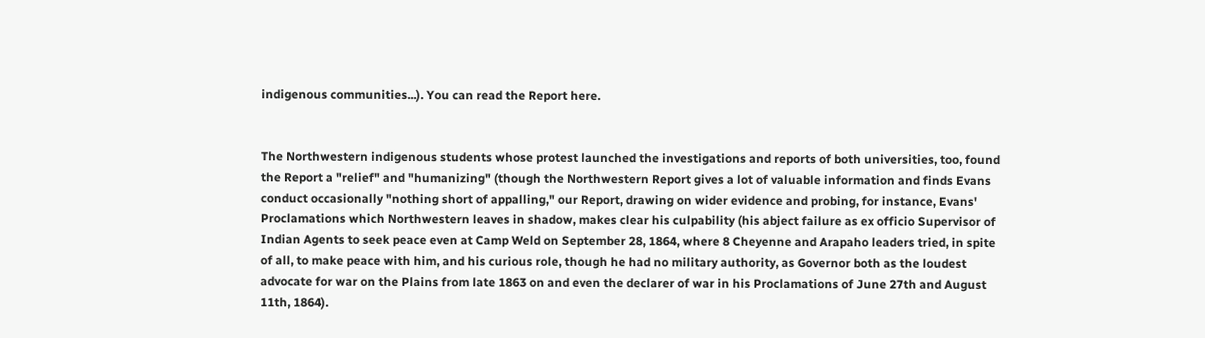indigenous communities...). You can read the Report here.


The Northwestern indigenous students whose protest launched the investigations and reports of both universities, too, found the Report a "relief" and "humanizing" (though the Northwestern Report gives a lot of valuable information and finds Evans conduct occasionally "nothing short of appalling," our Report, drawing on wider evidence and probing, for instance, Evans' Proclamations which Northwestern leaves in shadow, makes clear his culpability (his abject failure as ex officio Supervisor of Indian Agents to seek peace even at Camp Weld on September 28, 1864, where 8 Cheyenne and Arapaho leaders tried, in spite of all, to make peace with him, and his curious role, though he had no military authority, as Governor both as the loudest advocate for war on the Plains from late 1863 on and even the declarer of war in his Proclamations of June 27th and August 11th, 1864).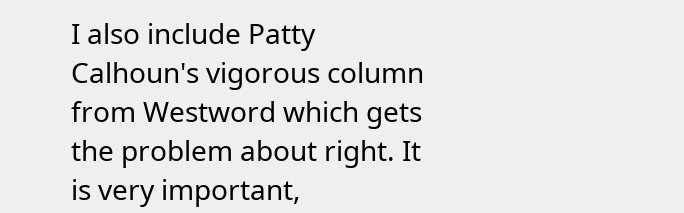I also include Patty Calhoun's vigorous column from Westword which gets the problem about right. It is very important,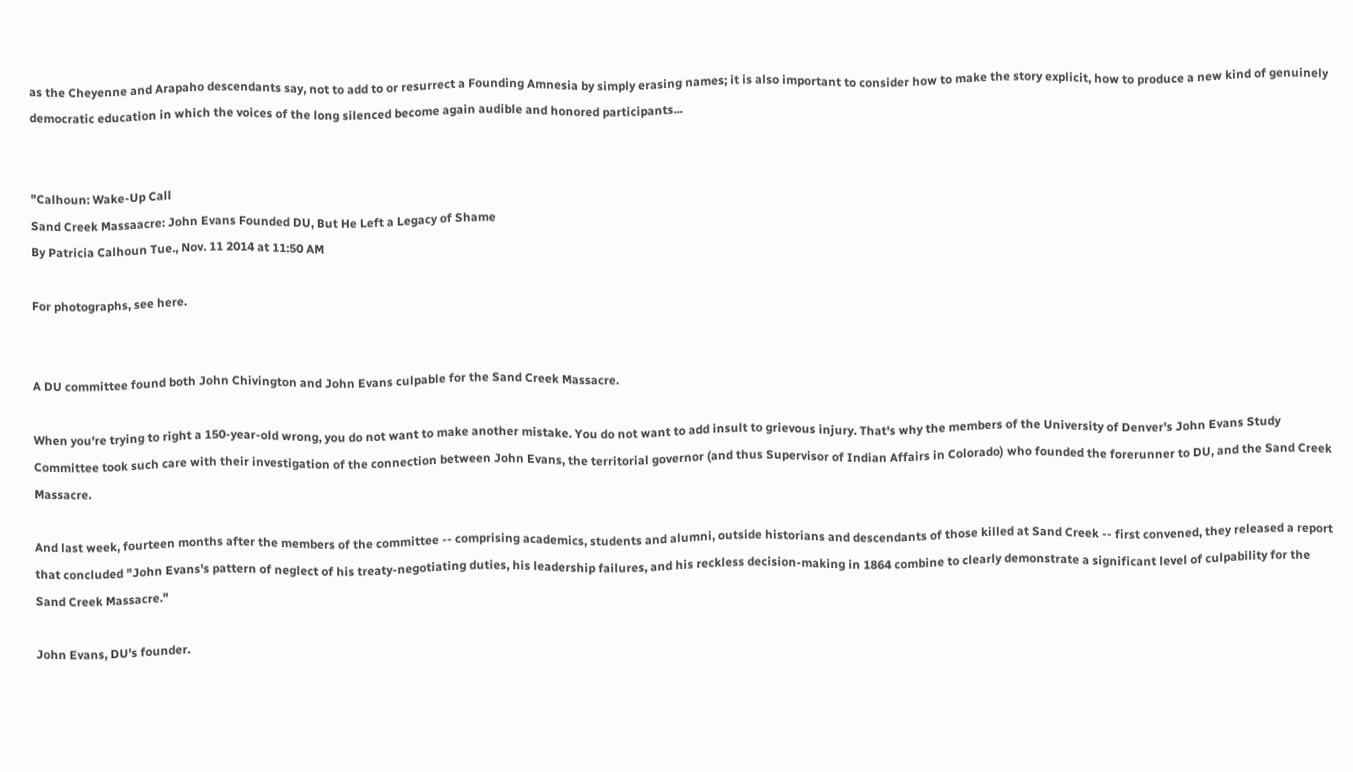as the Cheyenne and Arapaho descendants say, not to add to or resurrect a Founding Amnesia by simply erasing names; it is also important to consider how to make the story explicit, how to produce a new kind of genuinely democratic education in which the voices of the long silenced become again audible and honored participants...


"Calhoun: Wake-Up Call
Sand Creek Massaacre: John Evans Founded DU, But He Left a Legacy of Shame
By Patricia Calhoun Tue., Nov. 11 2014 at 11:50 AM

For photographs, see here.


A DU committee found both John Chivington and John Evans culpable for the Sand Creek Massacre.

When you're trying to right a 150-year-old wrong, you do not want to make another mistake. You do not want to add insult to grievous injury. That's why the members of the University of Denver's John Evans Study Committee took such care with their investigation of the connection between John Evans, the territorial governor (and thus Supervisor of Indian Affairs in Colorado) who founded the forerunner to DU, and the Sand Creek Massacre.

And last week, fourteen months after the members of the committee -- comprising academics, students and alumni, outside historians and descendants of those killed at Sand Creek -- first convened, they released a report that concluded "John Evans's pattern of neglect of his treaty-negotiating duties, his leadership failures, and his reckless decision-making in 1864 combine to clearly demonstrate a significant level of culpability for the Sand Creek Massacre."

John Evans, DU's founder.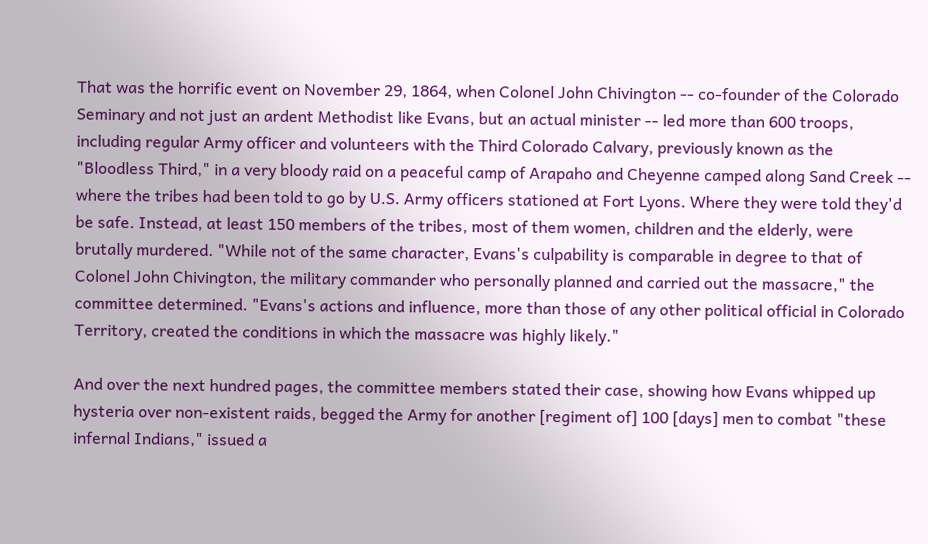That was the horrific event on November 29, 1864, when Colonel John Chivington -- co-founder of the Colorado Seminary and not just an ardent Methodist like Evans, but an actual minister -- led more than 600 troops, including regular Army officer and volunteers with the Third Colorado Calvary, previously known as the "Bloodless Third," in a very bloody raid on a peaceful camp of Arapaho and Cheyenne camped along Sand Creek -- where the tribes had been told to go by U.S. Army officers stationed at Fort Lyons. Where they were told they'd be safe. Instead, at least 150 members of the tribes, most of them women, children and the elderly, were brutally murdered. "While not of the same character, Evans's culpability is comparable in degree to that of Colonel John Chivington, the military commander who personally planned and carried out the massacre," the committee determined. "Evans's actions and influence, more than those of any other political official in Colorado Territory, created the conditions in which the massacre was highly likely."

And over the next hundred pages, the committee members stated their case, showing how Evans whipped up hysteria over non-existent raids, begged the Army for another [regiment of] 100 [days] men to combat "these infernal Indians," issued a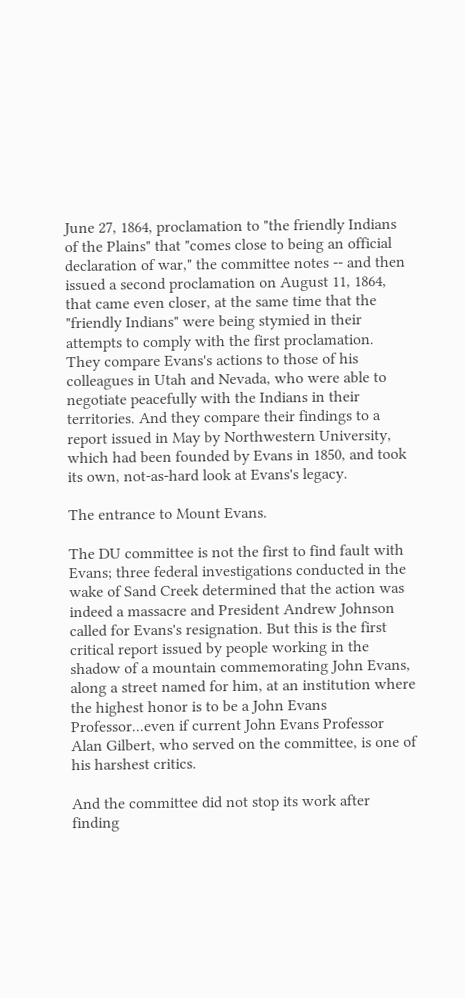June 27, 1864, proclamation to "the friendly Indians of the Plains" that "comes close to being an official declaration of war," the committee notes -- and then issued a second proclamation on August 11, 1864, that came even closer, at the same time that the "friendly Indians" were being stymied in their attempts to comply with the first proclamation. They compare Evans's actions to those of his colleagues in Utah and Nevada, who were able to negotiate peacefully with the Indians in their territories. And they compare their findings to a report issued in May by Northwestern University, which had been founded by Evans in 1850, and took its own, not-as-hard look at Evans's legacy.

The entrance to Mount Evans.

The DU committee is not the first to find fault with Evans; three federal investigations conducted in the wake of Sand Creek determined that the action was indeed a massacre and President Andrew Johnson called for Evans's resignation. But this is the first critical report issued by people working in the shadow of a mountain commemorating John Evans, along a street named for him, at an institution where the highest honor is to be a John Evans Professor...even if current John Evans Professor Alan Gilbert, who served on the committee, is one of his harshest critics.

And the committee did not stop its work after finding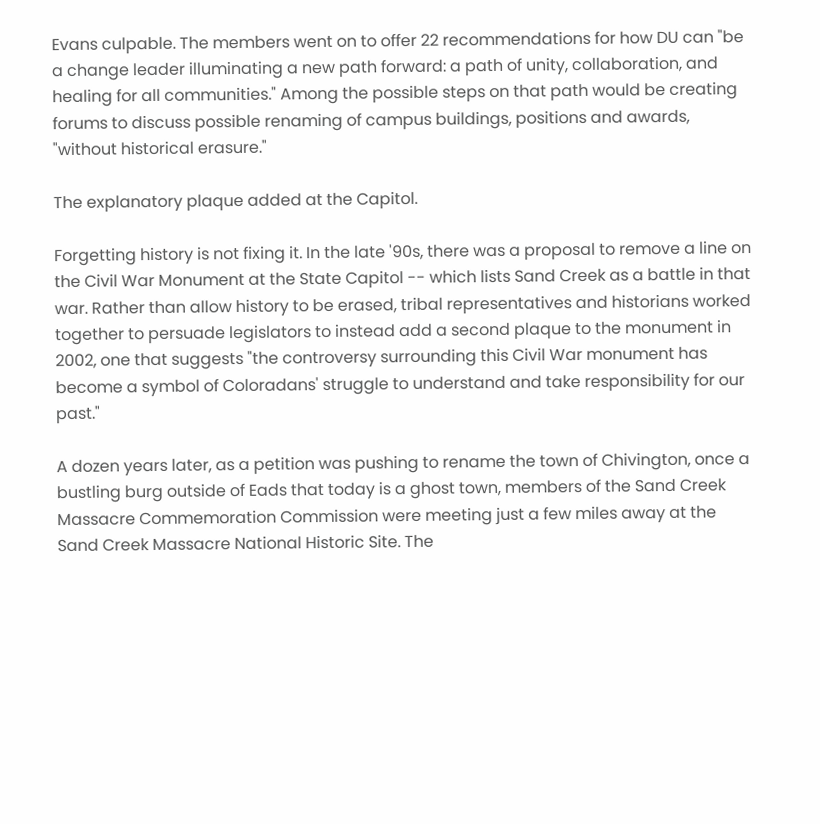Evans culpable. The members went on to offer 22 recommendations for how DU can "be a change leader illuminating a new path forward: a path of unity, collaboration, and healing for all communities." Among the possible steps on that path would be creating forums to discuss possible renaming of campus buildings, positions and awards, "without historical erasure."

The explanatory plaque added at the Capitol.

Forgetting history is not fixing it. In the late '90s, there was a proposal to remove a line on the Civil War Monument at the State Capitol -- which lists Sand Creek as a battle in that war. Rather than allow history to be erased, tribal representatives and historians worked together to persuade legislators to instead add a second plaque to the monument in 2002, one that suggests "the controversy surrounding this Civil War monument has become a symbol of Coloradans' struggle to understand and take responsibility for our past."

A dozen years later, as a petition was pushing to rename the town of Chivington, once a bustling burg outside of Eads that today is a ghost town, members of the Sand Creek Massacre Commemoration Commission were meeting just a few miles away at the Sand Creek Massacre National Historic Site. The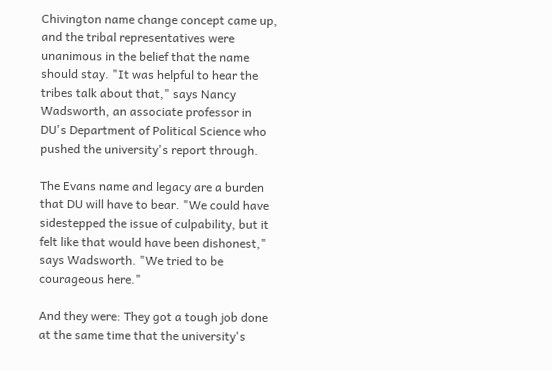Chivington name change concept came up, and the tribal representatives were unanimous in the belief that the name should stay. "It was helpful to hear the tribes talk about that," says Nancy Wadsworth, an associate professor in DU's Department of Political Science who pushed the university's report through.

The Evans name and legacy are a burden that DU will have to bear. "We could have sidestepped the issue of culpability, but it felt like that would have been dishonest," says Wadsworth. "We tried to be courageous here."

And they were: They got a tough job done at the same time that the university's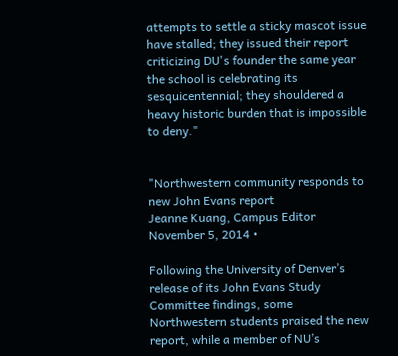attempts to settle a sticky mascot issue have stalled; they issued their report criticizing DU's founder the same year the school is celebrating its sesquicentennial; they shouldered a heavy historic burden that is impossible to deny."


"Northwestern community responds to new John Evans report
Jeanne Kuang, Campus Editor
November 5, 2014 •

Following the University of Denver’s release of its John Evans Study Committee findings, some Northwestern students praised the new report, while a member of NU’s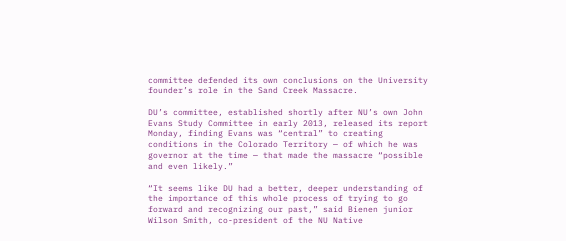committee defended its own conclusions on the University founder’s role in the Sand Creek Massacre.

DU’s committee, established shortly after NU’s own John Evans Study Committee in early 2013, released its report Monday, finding Evans was “central” to creating conditions in the Colorado Territory — of which he was governor at the time — that made the massacre “possible and even likely.”

“It seems like DU had a better, deeper understanding of the importance of this whole process of trying to go forward and recognizing our past,” said Bienen junior Wilson Smith, co-president of the NU Native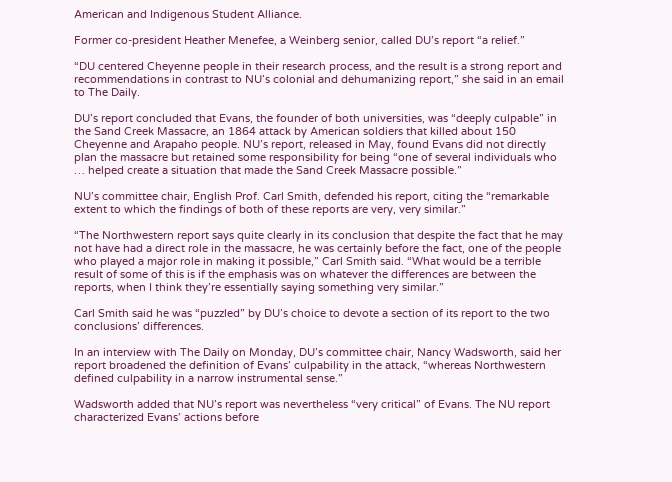American and Indigenous Student Alliance.

Former co-president Heather Menefee, a Weinberg senior, called DU’s report “a relief.”

“DU centered Cheyenne people in their research process, and the result is a strong report and recommendations in contrast to NU’s colonial and dehumanizing report,” she said in an email to The Daily.

DU’s report concluded that Evans, the founder of both universities, was “deeply culpable” in the Sand Creek Massacre, an 1864 attack by American soldiers that killed about 150 Cheyenne and Arapaho people. NU’s report, released in May, found Evans did not directly plan the massacre but retained some responsibility for being “one of several individuals who … helped create a situation that made the Sand Creek Massacre possible.”

NU’s committee chair, English Prof. Carl Smith, defended his report, citing the “remarkable extent to which the findings of both of these reports are very, very similar.”

“The Northwestern report says quite clearly in its conclusion that despite the fact that he may not have had a direct role in the massacre, he was certainly before the fact, one of the people who played a major role in making it possible,” Carl Smith said. “What would be a terrible result of some of this is if the emphasis was on whatever the differences are between the reports, when I think they’re essentially saying something very similar.”

Carl Smith said he was “puzzled” by DU’s choice to devote a section of its report to the two conclusions’ differences.

In an interview with The Daily on Monday, DU’s committee chair, Nancy Wadsworth, said her report broadened the definition of Evans’ culpability in the attack, “whereas Northwestern defined culpability in a narrow instrumental sense.”

Wadsworth added that NU’s report was nevertheless “very critical” of Evans. The NU report characterized Evans’ actions before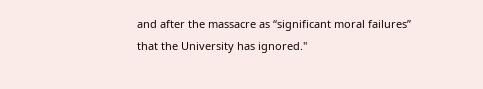and after the massacre as “significant moral failures” that the University has ignored."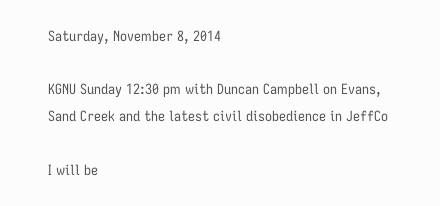Saturday, November 8, 2014

KGNU Sunday 12:30 pm with Duncan Campbell on Evans, Sand Creek and the latest civil disobedience in JeffCo

I will be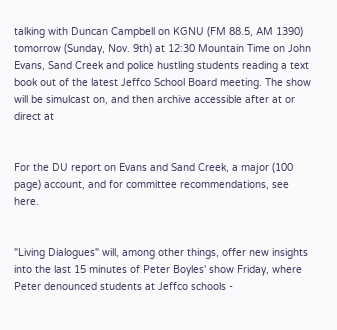talking with Duncan Campbell on KGNU (FM 88.5, AM 1390) tomorrow (Sunday, Nov. 9th) at 12:30 Mountain Time on John Evans, Sand Creek and police hustling students reading a text book out of the latest Jeffco School Board meeting. The show will be simulcast on, and then archive accessible after at or direct at


For the DU report on Evans and Sand Creek, a major (100 page) account, and for committee recommendations, see here.


"Living Dialogues" will, among other things, offer new insights into the last 15 minutes of Peter Boyles' show Friday, where Peter denounced students at Jeffco schools -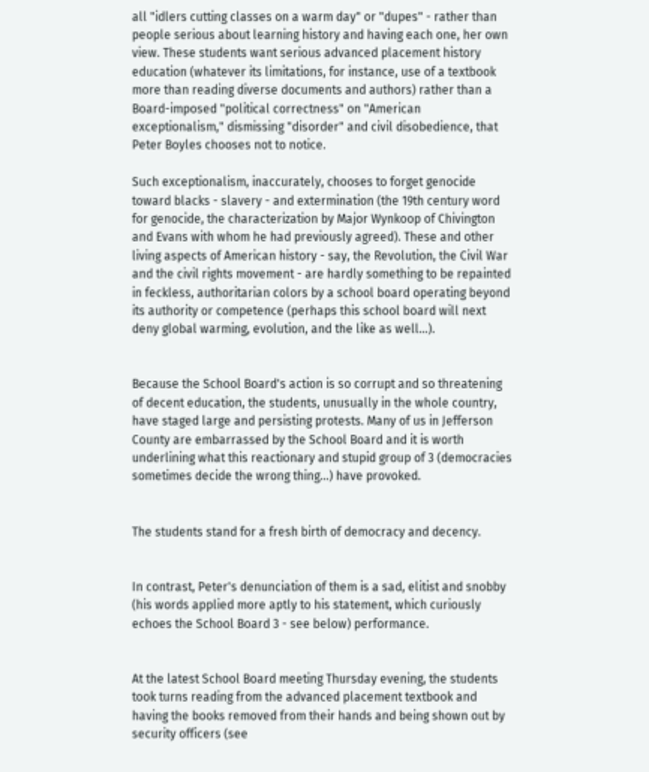all "idlers cutting classes on a warm day" or "dupes" - rather than people serious about learning history and having each one, her own view. These students want serious advanced placement history education (whatever its limitations, for instance, use of a textbook more than reading diverse documents and authors) rather than a Board-imposed "political correctness" on "American exceptionalism," dismissing "disorder" and civil disobedience, that Peter Boyles chooses not to notice.

Such exceptionalism, inaccurately, chooses to forget genocide toward blacks - slavery - and extermination (the 19th century word for genocide, the characterization by Major Wynkoop of Chivington and Evans with whom he had previously agreed). These and other living aspects of American history - say, the Revolution, the Civil War and the civil rights movement - are hardly something to be repainted in feckless, authoritarian colors by a school board operating beyond its authority or competence (perhaps this school board will next deny global warming, evolution, and the like as well...).


Because the School Board's action is so corrupt and so threatening of decent education, the students, unusually in the whole country, have staged large and persisting protests. Many of us in Jefferson County are embarrassed by the School Board and it is worth underlining what this reactionary and stupid group of 3 (democracies sometimes decide the wrong thing...) have provoked.


The students stand for a fresh birth of democracy and decency.


In contrast, Peter's denunciation of them is a sad, elitist and snobby (his words applied more aptly to his statement, which curiously echoes the School Board 3 - see below) performance.


At the latest School Board meeting Thursday evening, the students took turns reading from the advanced placement textbook and having the books removed from their hands and being shown out by security officers (see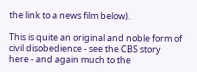the link to a news film below).

This is quite an original and noble form of civil disobedience - see the CBS story here - and again much to the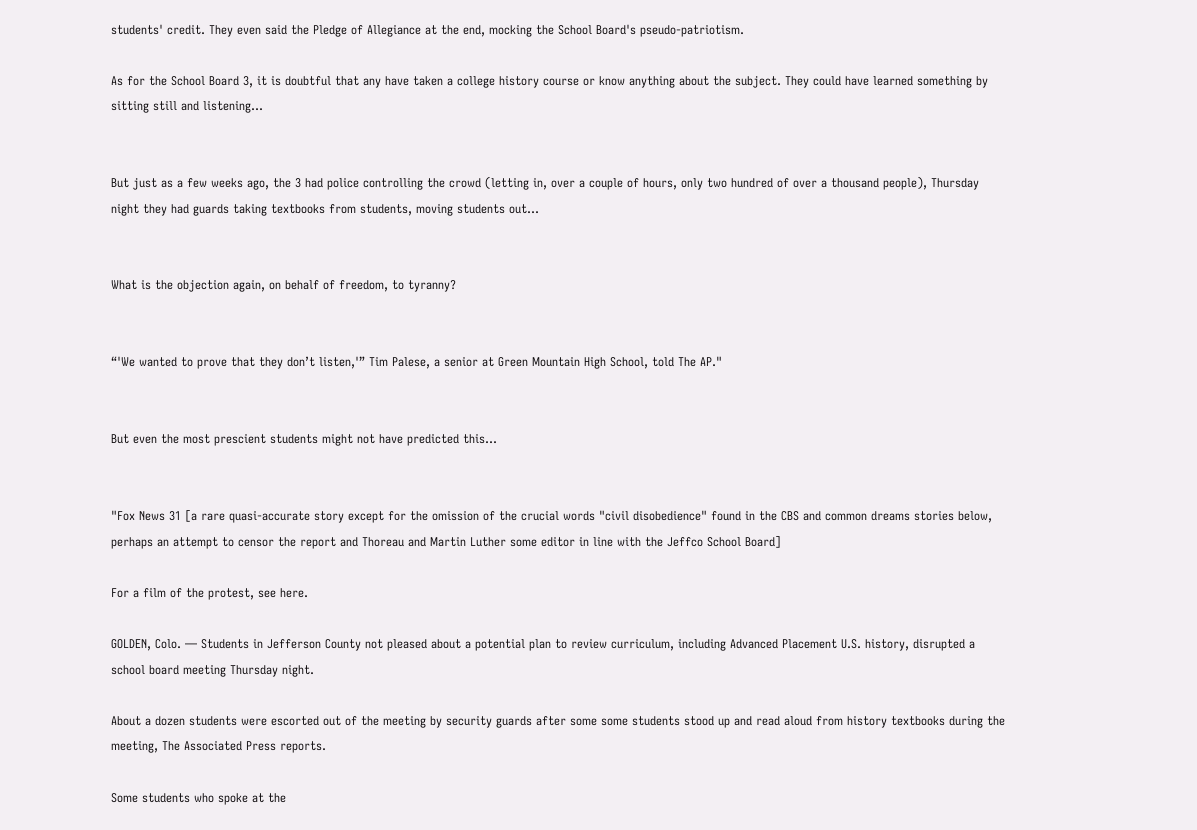students' credit. They even said the Pledge of Allegiance at the end, mocking the School Board's pseudo-patriotism.

As for the School Board 3, it is doubtful that any have taken a college history course or know anything about the subject. They could have learned something by sitting still and listening...


But just as a few weeks ago, the 3 had police controlling the crowd (letting in, over a couple of hours, only two hundred of over a thousand people), Thursday night they had guards taking textbooks from students, moving students out...


What is the objection again, on behalf of freedom, to tyranny?


“'We wanted to prove that they don’t listen,'” Tim Palese, a senior at Green Mountain High School, told The AP."


But even the most prescient students might not have predicted this...


"Fox News 31 [a rare quasi-accurate story except for the omission of the crucial words "civil disobedience" found in the CBS and common dreams stories below, perhaps an attempt to censor the report and Thoreau and Martin Luther some editor in line with the Jeffco School Board]

For a film of the protest, see here.

GOLDEN, Colo. — Students in Jefferson County not pleased about a potential plan to review curriculum, including Advanced Placement U.S. history, disrupted a school board meeting Thursday night.

About a dozen students were escorted out of the meeting by security guards after some some students stood up and read aloud from history textbooks during the meeting, The Associated Press reports.

Some students who spoke at the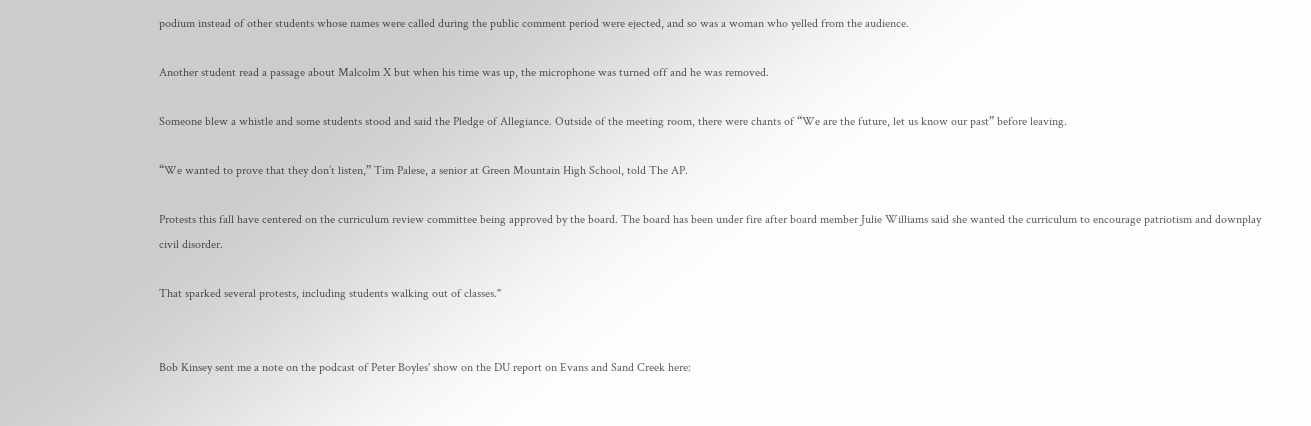podium instead of other students whose names were called during the public comment period were ejected, and so was a woman who yelled from the audience.

Another student read a passage about Malcolm X but when his time was up, the microphone was turned off and he was removed.

Someone blew a whistle and some students stood and said the Pledge of Allegiance. Outside of the meeting room, there were chants of “We are the future, let us know our past” before leaving.

“We wanted to prove that they don’t listen,” Tim Palese, a senior at Green Mountain High School, told The AP.

Protests this fall have centered on the curriculum review committee being approved by the board. The board has been under fire after board member Julie Williams said she wanted the curriculum to encourage patriotism and downplay civil disorder.

That sparked several protests, including students walking out of classes."


Bob Kinsey sent me a note on the podcast of Peter Boyles' show on the DU report on Evans and Sand Creek here: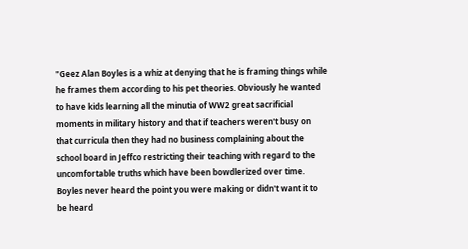"Geez Alan Boyles is a whiz at denying that he is framing things while he frames them according to his pet theories. Obviously he wanted to have kids learning all the minutia of WW2 great sacrificial moments in military history and that if teachers weren't busy on that curricula then they had no business complaining about the school board in Jeffco restricting their teaching with regard to the uncomfortable truths which have been bowdlerized over time. Boyles never heard the point you were making or didn't want it to be heard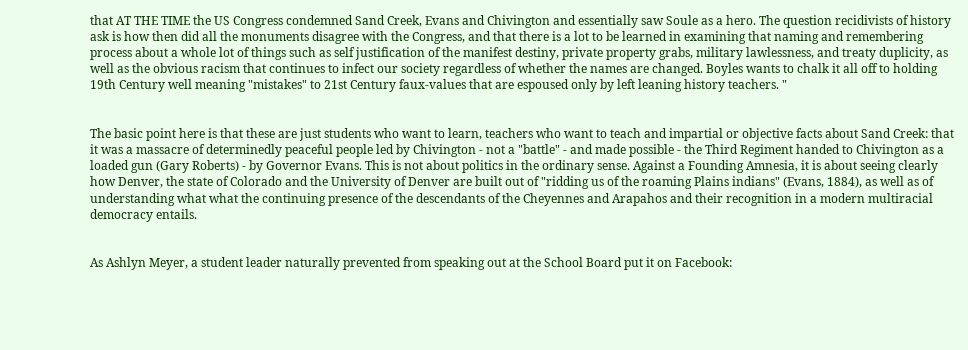that AT THE TIME the US Congress condemned Sand Creek, Evans and Chivington and essentially saw Soule as a hero. The question recidivists of history ask is how then did all the monuments disagree with the Congress, and that there is a lot to be learned in examining that naming and remembering process about a whole lot of things such as self justification of the manifest destiny, private property grabs, military lawlessness, and treaty duplicity, as well as the obvious racism that continues to infect our society regardless of whether the names are changed. Boyles wants to chalk it all off to holding 19th Century well meaning "mistakes" to 21st Century faux-values that are espoused only by left leaning history teachers. "


The basic point here is that these are just students who want to learn, teachers who want to teach and impartial or objective facts about Sand Creek: that it was a massacre of determinedly peaceful people led by Chivington - not a "battle" - and made possible - the Third Regiment handed to Chivington as a loaded gun (Gary Roberts) - by Governor Evans. This is not about politics in the ordinary sense. Against a Founding Amnesia, it is about seeing clearly how Denver, the state of Colorado and the University of Denver are built out of "ridding us of the roaming Plains indians" (Evans, 1884), as well as of understanding what what the continuing presence of the descendants of the Cheyennes and Arapahos and their recognition in a modern multiracial democracy entails.


As Ashlyn Meyer, a student leader naturally prevented from speaking out at the School Board put it on Facebook: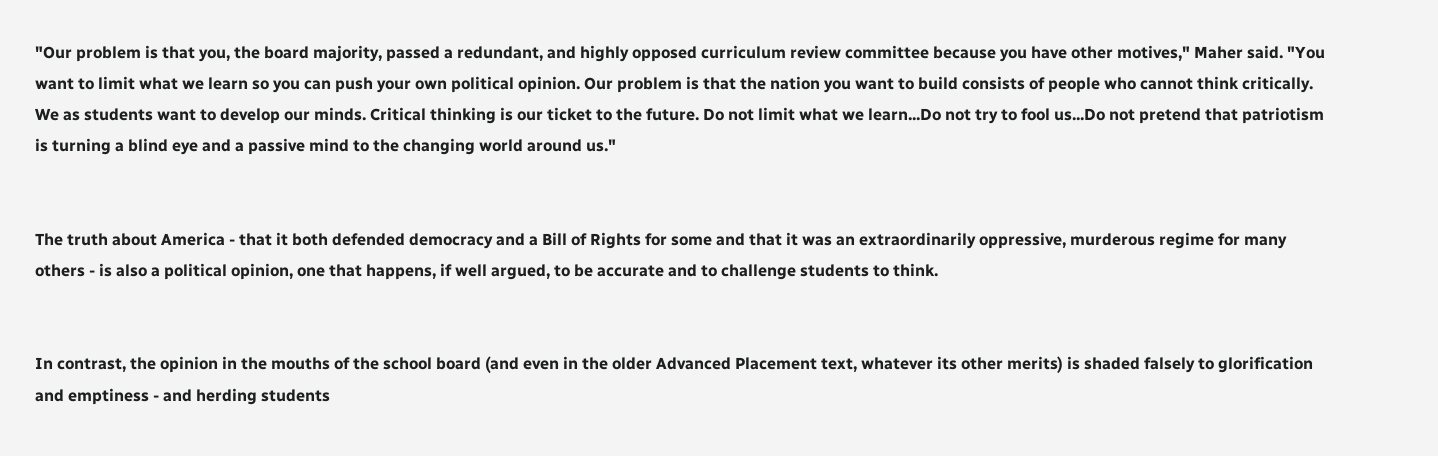"Our problem is that you, the board majority, passed a redundant, and highly opposed curriculum review committee because you have other motives," Maher said. "You want to limit what we learn so you can push your own political opinion. Our problem is that the nation you want to build consists of people who cannot think critically. We as students want to develop our minds. Critical thinking is our ticket to the future. Do not limit what we learn...Do not try to fool us...Do not pretend that patriotism is turning a blind eye and a passive mind to the changing world around us."


The truth about America - that it both defended democracy and a Bill of Rights for some and that it was an extraordinarily oppressive, murderous regime for many others - is also a political opinion, one that happens, if well argued, to be accurate and to challenge students to think.


In contrast, the opinion in the mouths of the school board (and even in the older Advanced Placement text, whatever its other merits) is shaded falsely to glorification and emptiness - and herding students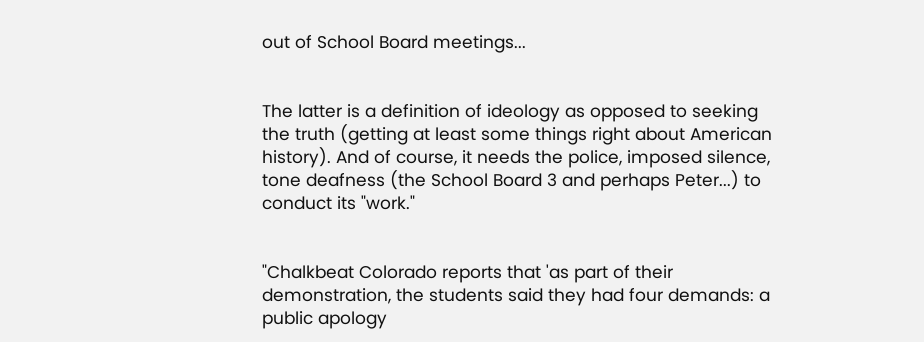out of School Board meetings...


The latter is a definition of ideology as opposed to seeking the truth (getting at least some things right about American history). And of course, it needs the police, imposed silence, tone deafness (the School Board 3 and perhaps Peter...) to conduct its "work."


"Chalkbeat Colorado reports that 'as part of their demonstration, the students said they had four demands: a public apology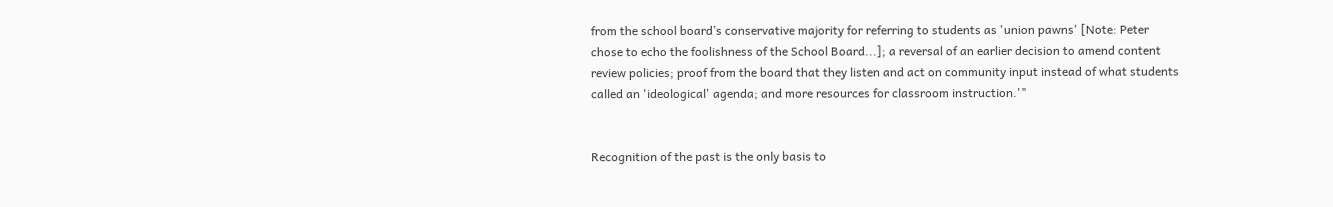from the school board’s conservative majority for referring to students as 'union pawns' [Note: Peter chose to echo the foolishness of the School Board...]; a reversal of an earlier decision to amend content review policies; proof from the board that they listen and act on community input instead of what students called an 'ideological' agenda; and more resources for classroom instruction.'"


Recognition of the past is the only basis to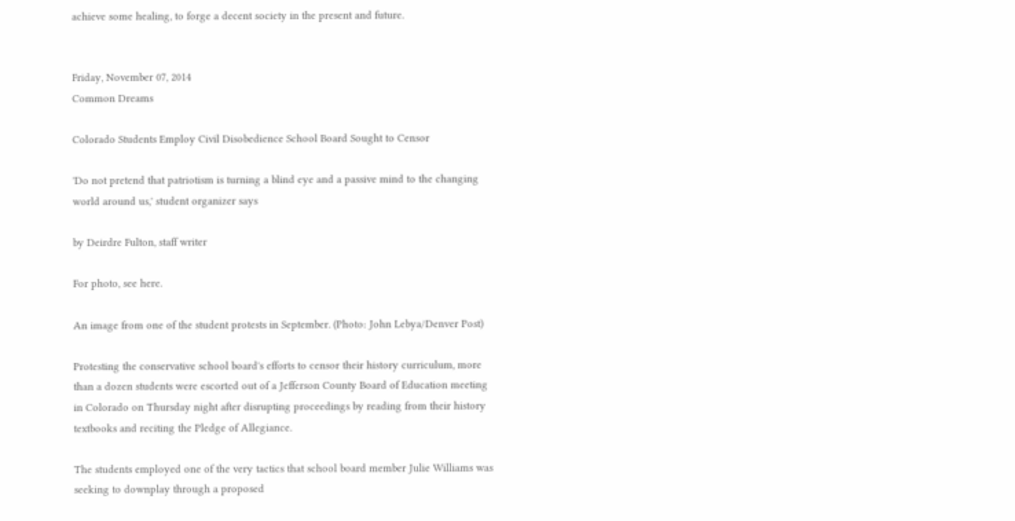achieve some healing, to forge a decent society in the present and future.


Friday, November 07, 2014
Common Dreams

Colorado Students Employ Civil Disobedience School Board Sought to Censor

'Do not pretend that patriotism is turning a blind eye and a passive mind to the changing world around us,' student organizer says

by Deirdre Fulton, staff writer

For photo, see here.

An image from one of the student protests in September. (Photo: John Lebya/Denver Post)

Protesting the conservative school board's efforts to censor their history curriculum, more than a dozen students were escorted out of a Jefferson County Board of Education meeting in Colorado on Thursday night after disrupting proceedings by reading from their history textbooks and reciting the Pledge of Allegiance.

The students employed one of the very tactics that school board member Julie Williams was seeking to downplay through a proposed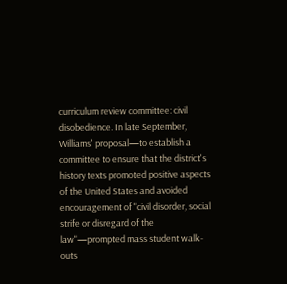curriculum review committee: civil disobedience. In late September, Williams' proposal—to establish a committee to ensure that the district's history texts promoted positive aspects of the United States and avoided encouragement of "civil disorder, social strife or disregard of the law"—prompted mass student walk-outs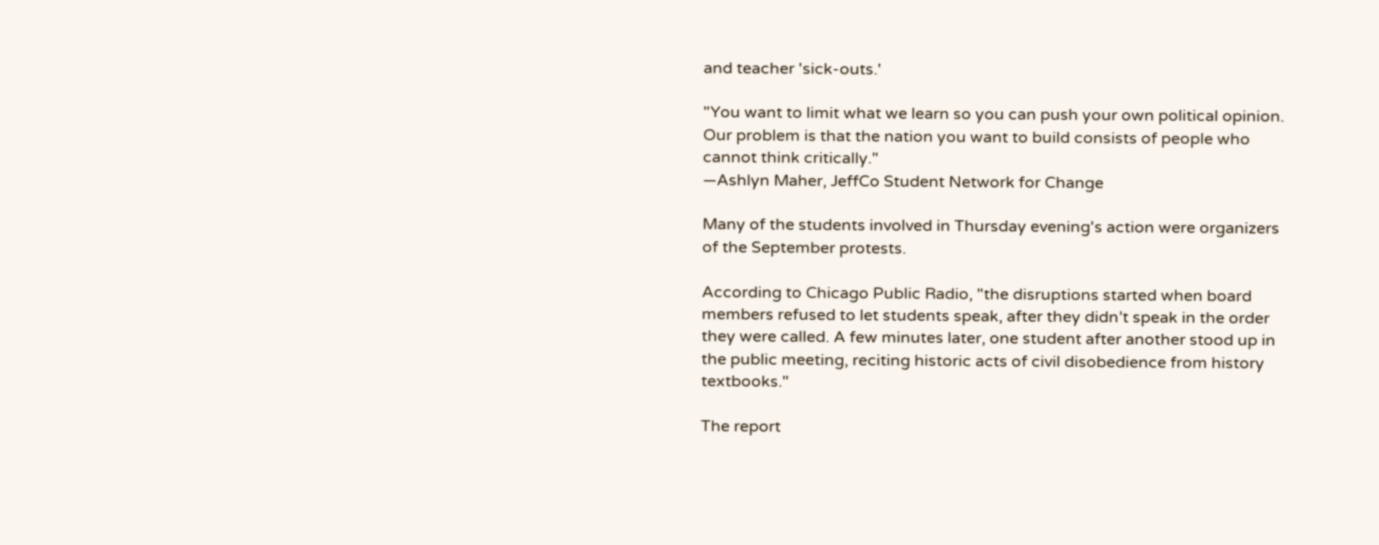and teacher 'sick-outs.'

"You want to limit what we learn so you can push your own political opinion. Our problem is that the nation you want to build consists of people who cannot think critically."
—Ashlyn Maher, JeffCo Student Network for Change

Many of the students involved in Thursday evening's action were organizers of the September protests.

According to Chicago Public Radio, "the disruptions started when board members refused to let students speak, after they didn’t speak in the order they were called. A few minutes later, one student after another stood up in the public meeting, reciting historic acts of civil disobedience from history textbooks."

The report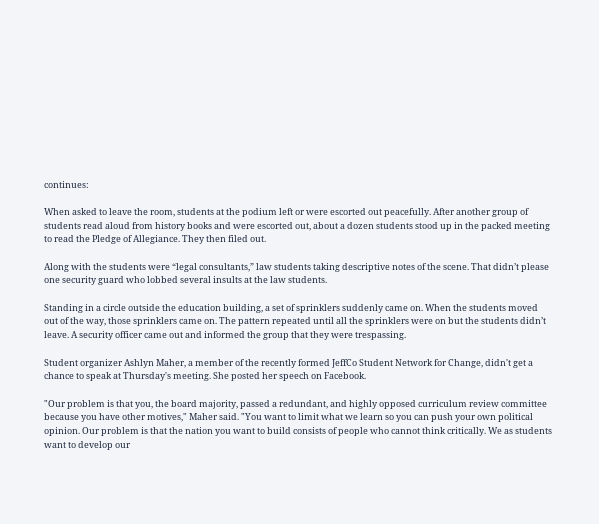continues:

When asked to leave the room, students at the podium left or were escorted out peacefully. After another group of students read aloud from history books and were escorted out, about a dozen students stood up in the packed meeting to read the Pledge of Allegiance. They then filed out.

Along with the students were “legal consultants,” law students taking descriptive notes of the scene. That didn’t please one security guard who lobbed several insults at the law students.

Standing in a circle outside the education building, a set of sprinklers suddenly came on. When the students moved out of the way, those sprinklers came on. The pattern repeated until all the sprinklers were on but the students didn’t leave. A security officer came out and informed the group that they were trespassing.

Student organizer Ashlyn Maher, a member of the recently formed JeffCo Student Network for Change, didn't get a chance to speak at Thursday's meeting. She posted her speech on Facebook.

"Our problem is that you, the board majority, passed a redundant, and highly opposed curriculum review committee because you have other motives," Maher said. "You want to limit what we learn so you can push your own political opinion. Our problem is that the nation you want to build consists of people who cannot think critically. We as students want to develop our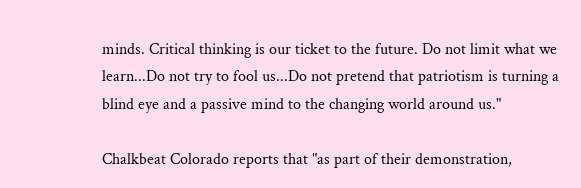minds. Critical thinking is our ticket to the future. Do not limit what we learn...Do not try to fool us...Do not pretend that patriotism is turning a blind eye and a passive mind to the changing world around us."

Chalkbeat Colorado reports that "as part of their demonstration,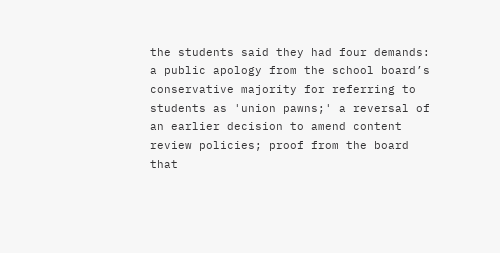the students said they had four demands: a public apology from the school board’s conservative majority for referring to students as 'union pawns;' a reversal of an earlier decision to amend content review policies; proof from the board that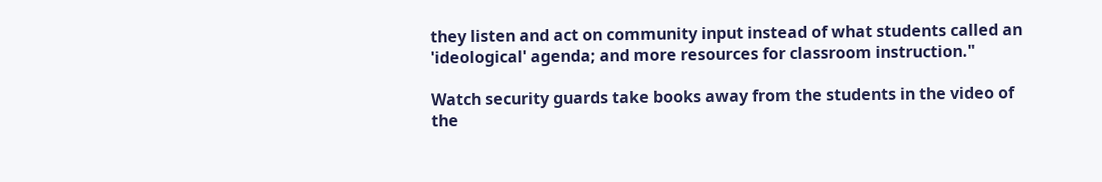they listen and act on community input instead of what students called an 'ideological' agenda; and more resources for classroom instruction."

Watch security guards take books away from the students in the video of the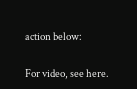action below:

For video, see here.